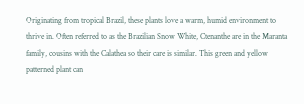Originating from tropical Brazil, these plants love a warm, humid environment to thrive in. Often referred to as the Brazilian Snow White, Ctenanthe are in the Maranta family, cousins with the Calathea so their care is similar. This green and yellow patterned plant can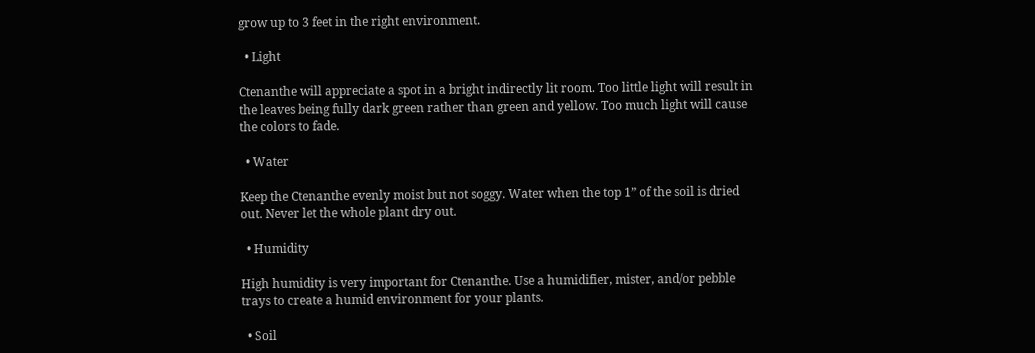grow up to 3 feet in the right environment.

  • Light

Ctenanthe will appreciate a spot in a bright indirectly lit room. Too little light will result in the leaves being fully dark green rather than green and yellow. Too much light will cause the colors to fade.

  • Water

Keep the Ctenanthe evenly moist but not soggy. Water when the top 1” of the soil is dried out. Never let the whole plant dry out.

  • Humidity

High humidity is very important for Ctenanthe. Use a humidifier, mister, and/or pebble trays to create a humid environment for your plants.

  • Soil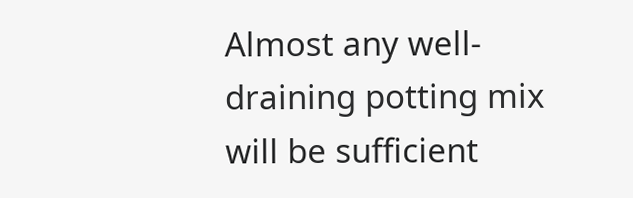Almost any well-draining potting mix will be sufficient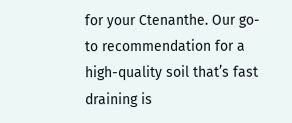for your Ctenanthe. Our go-to recommendation for a high-quality soil that’s fast draining is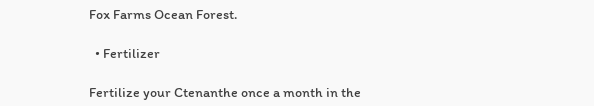Fox Farms Ocean Forest.

  • Fertilizer

Fertilize your Ctenanthe once a month in the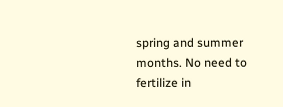spring and summer months. No need to fertilize in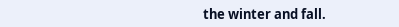the winter and fall.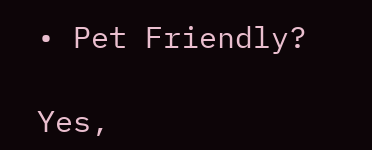• Pet Friendly?

Yes,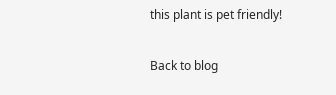this plant is pet friendly!

Back to blog